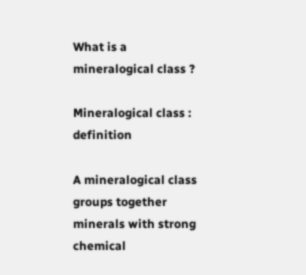What is a mineralogical class ?

Mineralogical class : definition

A mineralogical class groups together minerals with strong chemical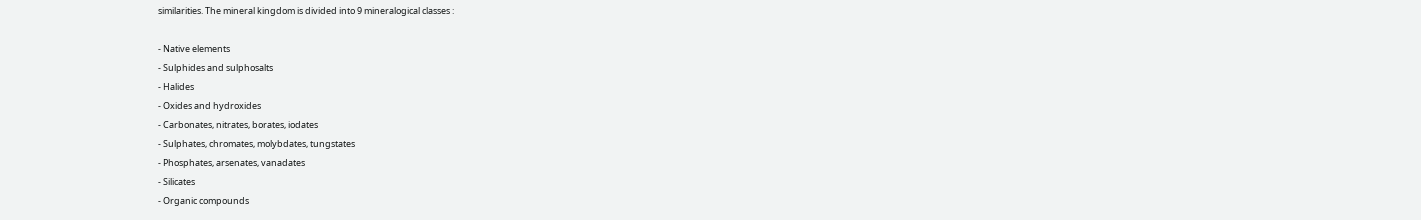similarities. The mineral kingdom is divided into 9 mineralogical classes :

- Native elements
- Sulphides and sulphosalts
- Halides
- Oxides and hydroxides
- Carbonates, nitrates, borates, iodates
- Sulphates, chromates, molybdates, tungstates
- Phosphates, arsenates, vanadates
- Silicates
- Organic compounds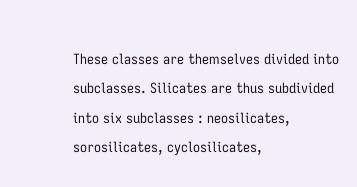These classes are themselves divided into subclasses. Silicates are thus subdivided into six subclasses : neosilicates, sorosilicates, cyclosilicates,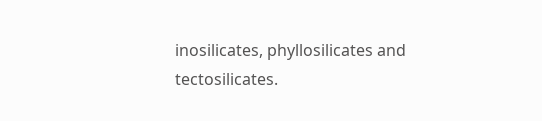inosilicates, phyllosilicates and tectosilicates.